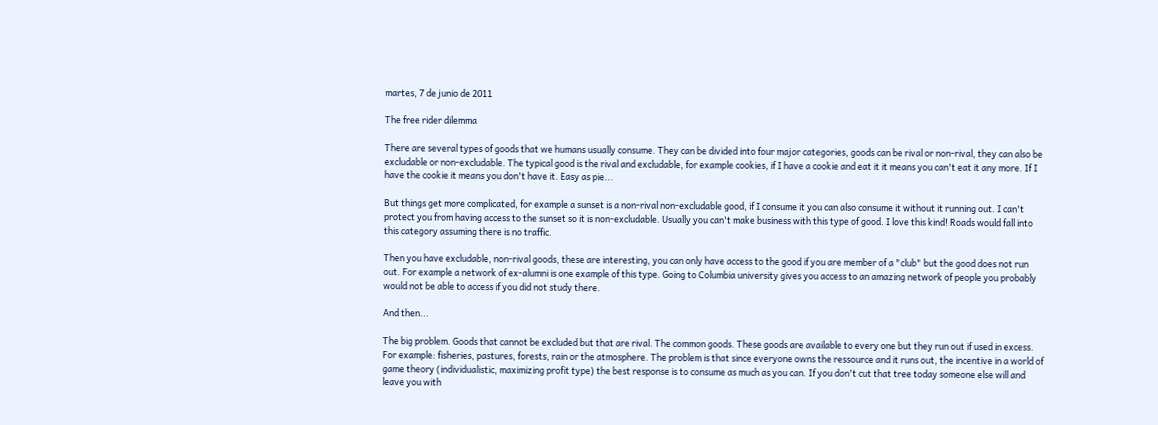martes, 7 de junio de 2011

The free rider dilemma

There are several types of goods that we humans usually consume. They can be divided into four major categories, goods can be rival or non-rival, they can also be excludable or non-excludable. The typical good is the rival and excludable, for example cookies, if I have a cookie and eat it it means you can't eat it any more. If I have the cookie it means you don't have it. Easy as pie...

But things get more complicated, for example a sunset is a non-rival non-excludable good, if I consume it you can also consume it without it running out. I can't protect you from having access to the sunset so it is non-excludable. Usually you can't make business with this type of good. I love this kind! Roads would fall into this category assuming there is no traffic.

Then you have excludable, non-rival goods, these are interesting, you can only have access to the good if you are member of a "club" but the good does not run out. For example a network of ex-alumni is one example of this type. Going to Columbia university gives you access to an amazing network of people you probably would not be able to access if you did not study there.

And then...

The big problem. Goods that cannot be excluded but that are rival. The common goods. These goods are available to every one but they run out if used in excess. For example: fisheries, pastures, forests, rain or the atmosphere. The problem is that since everyone owns the ressource and it runs out, the incentive in a world of game theory (individualistic, maximizing profit type) the best response is to consume as much as you can. If you don't cut that tree today someone else will and leave you with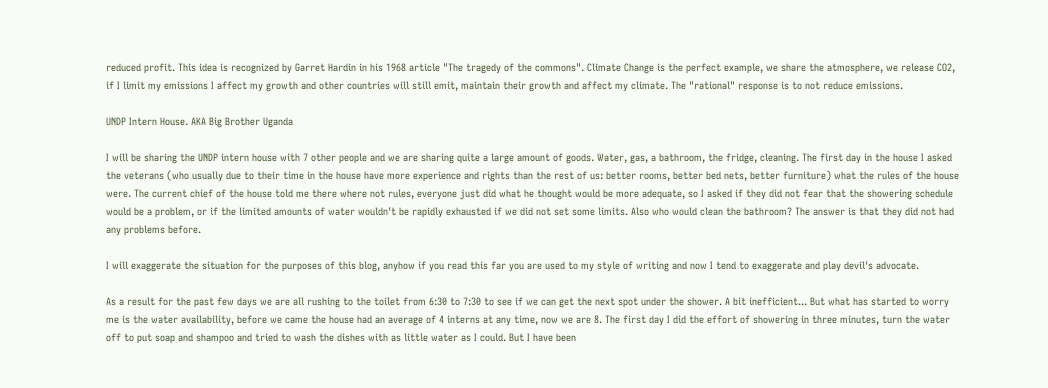reduced profit. This idea is recognized by Garret Hardin in his 1968 article "The tragedy of the commons". Climate Change is the perfect example, we share the atmosphere, we release CO2, if I limit my emissions I affect my growth and other countries will still emit, maintain their growth and affect my climate. The "rational" response is to not reduce emissions.

UNDP Intern House. AKA Big Brother Uganda

I will be sharing the UNDP intern house with 7 other people and we are sharing quite a large amount of goods. Water, gas, a bathroom, the fridge, cleaning. The first day in the house I asked the veterans (who usually due to their time in the house have more experience and rights than the rest of us: better rooms, better bed nets, better furniture) what the rules of the house were. The current chief of the house told me there where not rules, everyone just did what he thought would be more adequate, so I asked if they did not fear that the showering schedule would be a problem, or if the limited amounts of water wouldn't be rapidly exhausted if we did not set some limits. Also who would clean the bathroom? The answer is that they did not had any problems before.

I will exaggerate the situation for the purposes of this blog, anyhow if you read this far you are used to my style of writing and now I tend to exaggerate and play devil's advocate.

As a result for the past few days we are all rushing to the toilet from 6:30 to 7:30 to see if we can get the next spot under the shower. A bit inefficient... But what has started to worry me is the water availability, before we came the house had an average of 4 interns at any time, now we are 8. The first day I did the effort of showering in three minutes, turn the water off to put soap and shampoo and tried to wash the dishes with as little water as I could. But I have been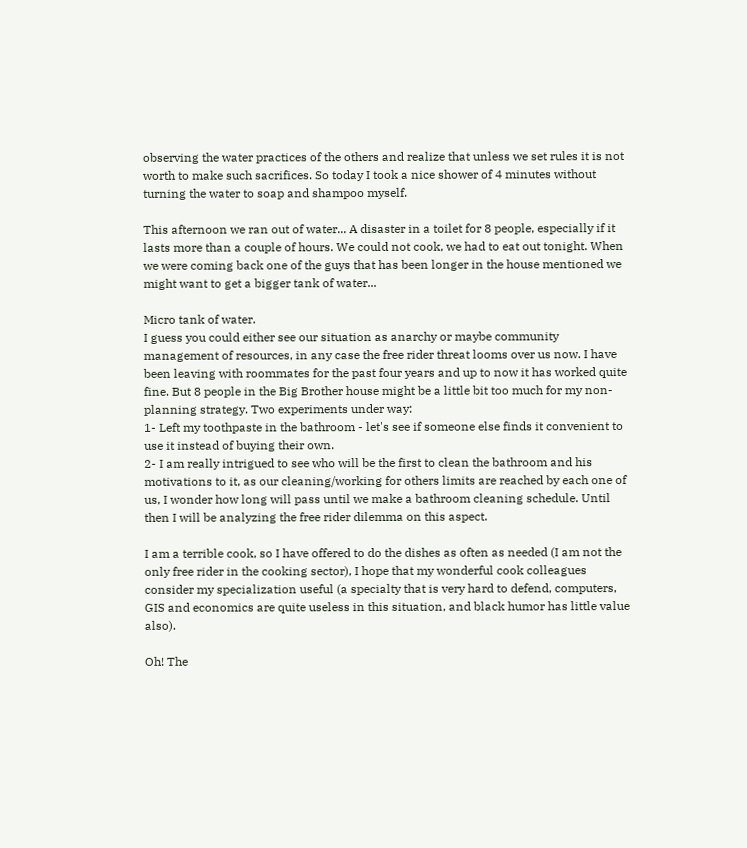observing the water practices of the others and realize that unless we set rules it is not worth to make such sacrifices. So today I took a nice shower of 4 minutes without turning the water to soap and shampoo myself.

This afternoon we ran out of water... A disaster in a toilet for 8 people, especially if it lasts more than a couple of hours. We could not cook, we had to eat out tonight. When we were coming back one of the guys that has been longer in the house mentioned we might want to get a bigger tank of water...

Micro tank of water.
I guess you could either see our situation as anarchy or maybe community management of resources, in any case the free rider threat looms over us now. I have been leaving with roommates for the past four years and up to now it has worked quite fine. But 8 people in the Big Brother house might be a little bit too much for my non-planning strategy. Two experiments under way:
1- Left my toothpaste in the bathroom - let's see if someone else finds it convenient to use it instead of buying their own.
2- I am really intrigued to see who will be the first to clean the bathroom and his motivations to it, as our cleaning/working for others limits are reached by each one of us, I wonder how long will pass until we make a bathroom cleaning schedule. Until then I will be analyzing the free rider dilemma on this aspect.

I am a terrible cook, so I have offered to do the dishes as often as needed (I am not the only free rider in the cooking sector), I hope that my wonderful cook colleagues consider my specialization useful (a specialty that is very hard to defend, computers, GIS and economics are quite useless in this situation, and black humor has little value also).

Oh! The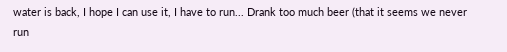water is back, I hope I can use it, I have to run... Drank too much beer (that it seems we never run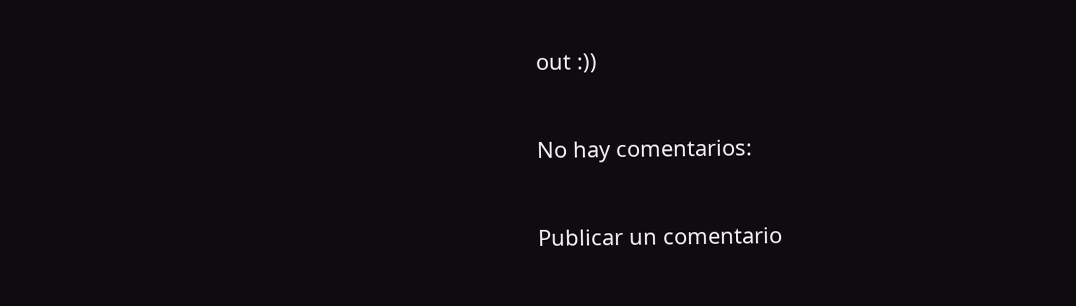out :))

No hay comentarios:

Publicar un comentario